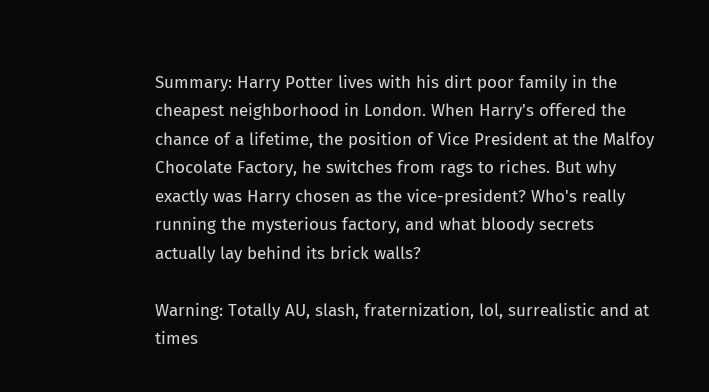Summary: Harry Potter lives with his dirt poor family in the cheapest neighborhood in London. When Harry's offered the chance of a lifetime, the position of Vice President at the Malfoy Chocolate Factory, he switches from rags to riches. But why exactly was Harry chosen as the vice-president? Who's really running the mysterious factory, and what bloody secrets actually lay behind its brick walls?

Warning: Totally AU, slash, fraternization, lol, surrealistic and at times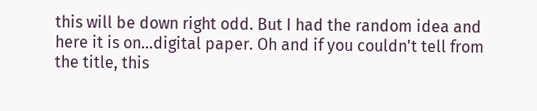this will be down right odd. But I had the random idea and here it is on…digital paper. Oh and if you couldn't tell from the title, this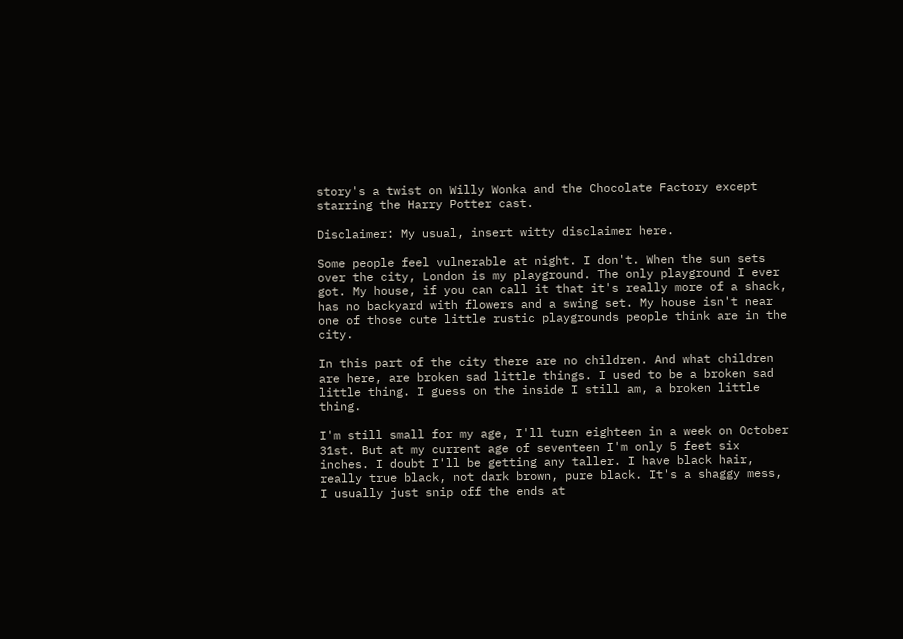story's a twist on Willy Wonka and the Chocolate Factory except starring the Harry Potter cast.

Disclaimer: My usual, insert witty disclaimer here.

Some people feel vulnerable at night. I don't. When the sun sets over the city, London is my playground. The only playground I ever got. My house, if you can call it that it's really more of a shack, has no backyard with flowers and a swing set. My house isn't near one of those cute little rustic playgrounds people think are in the city.

In this part of the city there are no children. And what children are here, are broken sad little things. I used to be a broken sad little thing. I guess on the inside I still am, a broken little thing.

I'm still small for my age, I'll turn eighteen in a week on October 31st. But at my current age of seventeen I'm only 5 feet six inches. I doubt I'll be getting any taller. I have black hair, really true black, not dark brown, pure black. It's a shaggy mess, I usually just snip off the ends at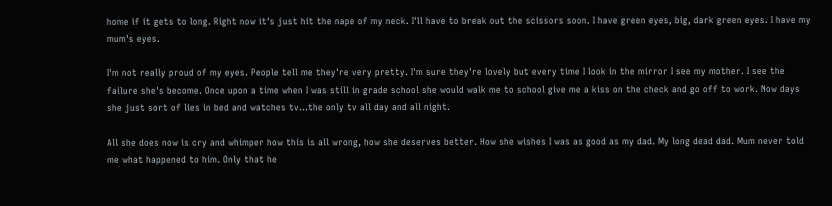home if it gets to long. Right now it's just hit the nape of my neck. I'll have to break out the scissors soon. I have green eyes, big, dark green eyes. I have my mum's eyes.

I'm not really proud of my eyes. People tell me they're very pretty. I'm sure they're lovely but every time I look in the mirror I see my mother. I see the failure she's become. Once upon a time when I was still in grade school she would walk me to school give me a kiss on the check and go off to work. Now days she just sort of lies in bed and watches tv…the only tv all day and all night.

All she does now is cry and whimper how this is all wrong, how she deserves better. How she wishes I was as good as my dad. My long dead dad. Mum never told me what happened to him. Only that he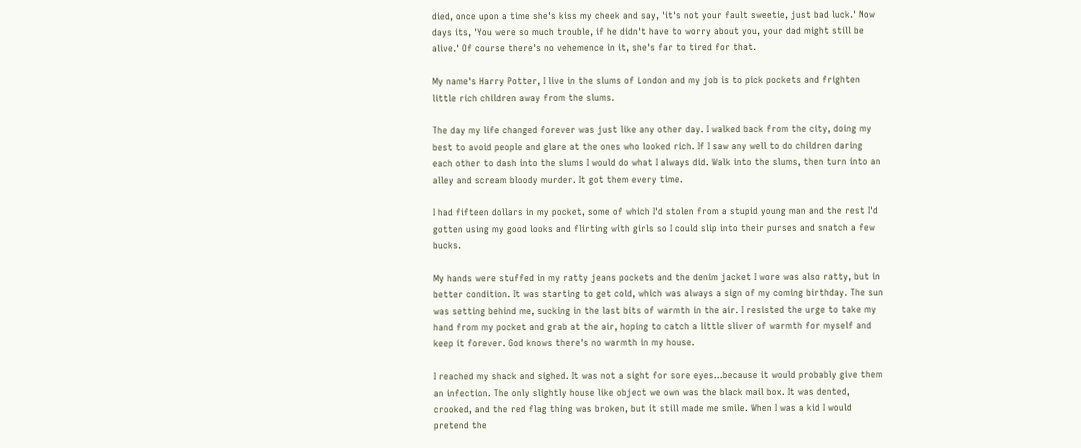died, once upon a time she's kiss my cheek and say, 'it's not your fault sweetie, just bad luck.' Now days its, 'You were so much trouble, if he didn't have to worry about you, your dad might still be alive.' Of course there's no vehemence in it, she's far to tired for that.

My name's Harry Potter, I live in the slums of London and my job is to pick pockets and frighten little rich children away from the slums.

The day my life changed forever was just like any other day. I walked back from the city, doing my best to avoid people and glare at the ones who looked rich. If I saw any well to do children daring each other to dash into the slums I would do what I always did. Walk into the slums, then turn into an alley and scream bloody murder. It got them every time.

I had fifteen dollars in my pocket, some of which I'd stolen from a stupid young man and the rest I'd gotten using my good looks and flirting with girls so I could slip into their purses and snatch a few bucks.

My hands were stuffed in my ratty jeans pockets and the denim jacket I wore was also ratty, but in better condition. It was starting to get cold, which was always a sign of my coming birthday. The sun was setting behind me, sucking in the last bits of warmth in the air. I resisted the urge to take my hand from my pocket and grab at the air, hoping to catch a little sliver of warmth for myself and keep it forever. God knows there's no warmth in my house.

I reached my shack and sighed. It was not a sight for sore eyes…because it would probably give them an infection. The only slightly house like object we own was the black mail box. It was dented, crooked, and the red flag thing was broken, but it still made me smile. When I was a kid I would pretend the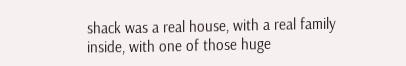shack was a real house, with a real family inside, with one of those huge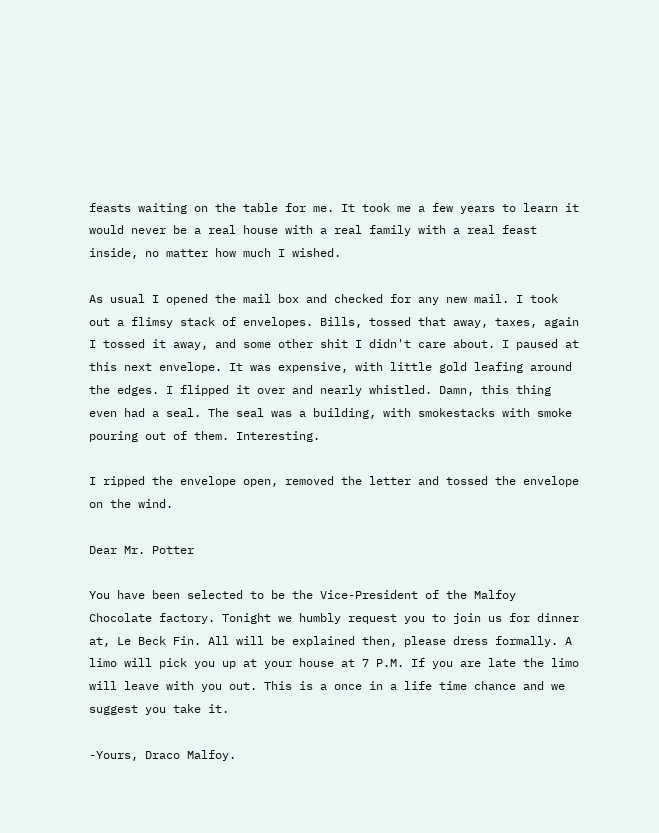feasts waiting on the table for me. It took me a few years to learn it would never be a real house with a real family with a real feast inside, no matter how much I wished.

As usual I opened the mail box and checked for any new mail. I took out a flimsy stack of envelopes. Bills, tossed that away, taxes, again I tossed it away, and some other shit I didn't care about. I paused at this next envelope. It was expensive, with little gold leafing around the edges. I flipped it over and nearly whistled. Damn, this thing even had a seal. The seal was a building, with smokestacks with smoke pouring out of them. Interesting.

I ripped the envelope open, removed the letter and tossed the envelope on the wind.

Dear Mr. Potter

You have been selected to be the Vice-President of the Malfoy Chocolate factory. Tonight we humbly request you to join us for dinner at, Le Beck Fin. All will be explained then, please dress formally. A limo will pick you up at your house at 7 P.M. If you are late the limo will leave with you out. This is a once in a life time chance and we suggest you take it.

-Yours, Draco Malfoy.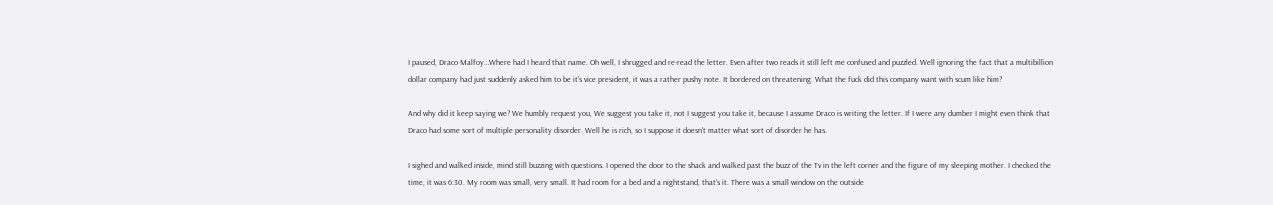I paused, Draco Malfoy…Where had I heard that name. Oh well, I shrugged and re-read the letter. Even after two reads it still left me confused and puzzled. Well ignoring the fact that a multibillion dollar company had just suddenly asked him to be it's vice president, it was a rather pushy note. It bordered on threatening. What the fuck did this company want with scum like him?

And why did it keep saying we? We humbly request you, We suggest you take it, not I suggest you take it, because I assume Draco is writing the letter. If I were any dumber I might even think that Draco had some sort of multiple personality disorder. Well he is rich, so I suppose it doesn't matter what sort of disorder he has.

I sighed and walked inside, mind still buzzing with questions. I opened the door to the shack and walked past the buzz of the Tv in the left corner and the figure of my sleeping mother. I checked the time, it was 6:30. My room was small, very small. It had room for a bed and a nightstand, that's it. There was a small window on the outside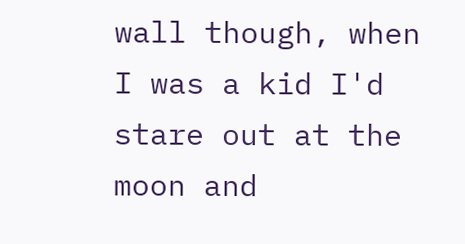wall though, when I was a kid I'd stare out at the moon and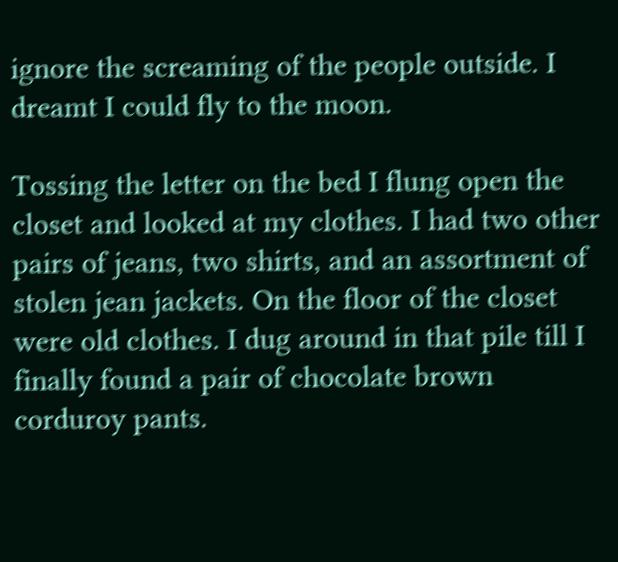ignore the screaming of the people outside. I dreamt I could fly to the moon.

Tossing the letter on the bed I flung open the closet and looked at my clothes. I had two other pairs of jeans, two shirts, and an assortment of stolen jean jackets. On the floor of the closet were old clothes. I dug around in that pile till I finally found a pair of chocolate brown corduroy pants.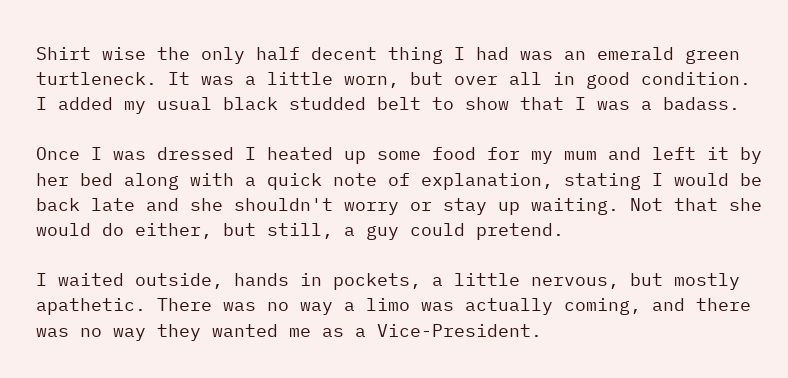Shirt wise the only half decent thing I had was an emerald green turtleneck. It was a little worn, but over all in good condition. I added my usual black studded belt to show that I was a badass.

Once I was dressed I heated up some food for my mum and left it by her bed along with a quick note of explanation, stating I would be back late and she shouldn't worry or stay up waiting. Not that she would do either, but still, a guy could pretend.

I waited outside, hands in pockets, a little nervous, but mostly apathetic. There was no way a limo was actually coming, and there was no way they wanted me as a Vice-President.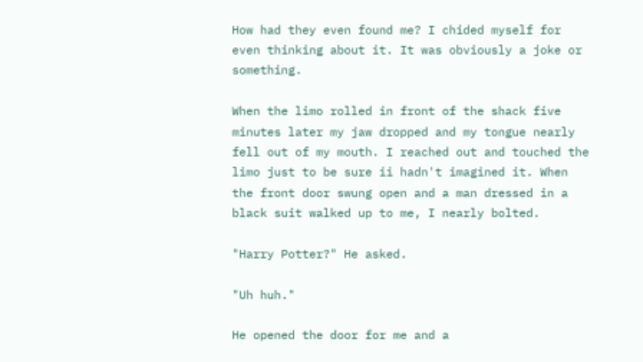How had they even found me? I chided myself for even thinking about it. It was obviously a joke or something.

When the limo rolled in front of the shack five minutes later my jaw dropped and my tongue nearly fell out of my mouth. I reached out and touched the limo just to be sure ii hadn't imagined it. When the front door swung open and a man dressed in a black suit walked up to me, I nearly bolted.

"Harry Potter?" He asked.

"Uh huh."

He opened the door for me and a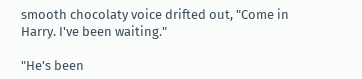smooth chocolaty voice drifted out, "Come in Harry. I've been waiting."

"He's been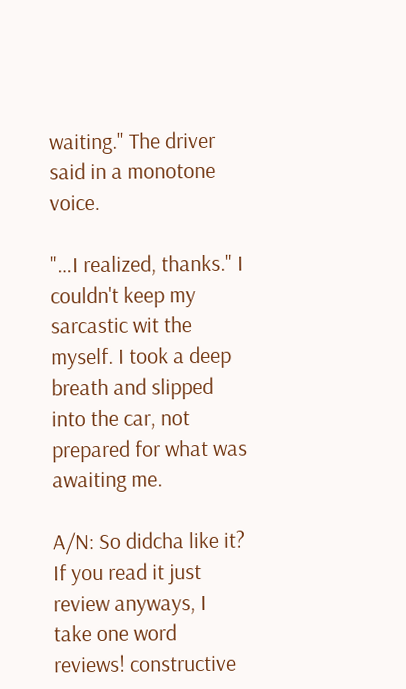waiting." The driver said in a monotone voice.

"…I realized, thanks." I couldn't keep my sarcastic wit the myself. I took a deep breath and slipped into the car, not prepared for what was awaiting me.

A/N: So didcha like it? If you read it just review anyways, I take one word reviews! constructive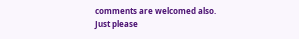comments are welcomed also. Just please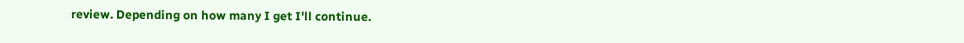review. Depending on how many I get I'll continue.